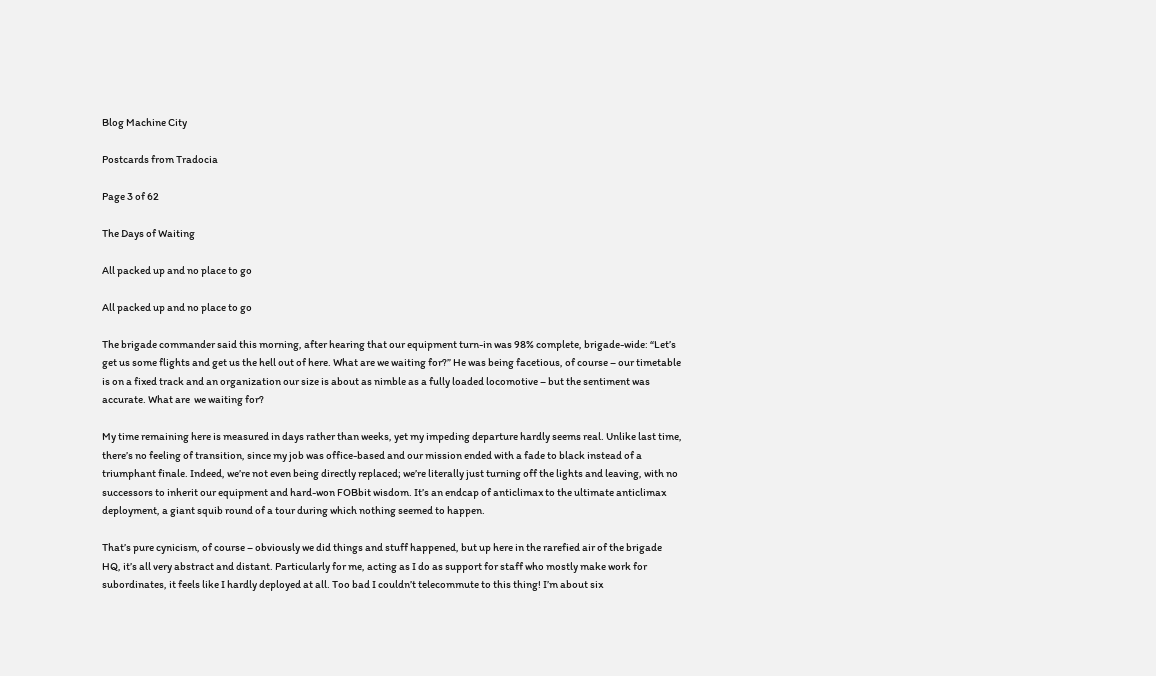Blog Machine City

Postcards from Tradocia

Page 3 of 62

The Days of Waiting

All packed up and no place to go

All packed up and no place to go

The brigade commander said this morning, after hearing that our equipment turn-in was 98% complete, brigade-wide: “Let’s get us some flights and get us the hell out of here. What are we waiting for?” He was being facetious, of course – our timetable is on a fixed track and an organization our size is about as nimble as a fully loaded locomotive – but the sentiment was accurate. What are  we waiting for?

My time remaining here is measured in days rather than weeks, yet my impeding departure hardly seems real. Unlike last time, there’s no feeling of transition, since my job was office-based and our mission ended with a fade to black instead of a triumphant finale. Indeed, we’re not even being directly replaced; we’re literally just turning off the lights and leaving, with no successors to inherit our equipment and hard-won FOBbit wisdom. It’s an endcap of anticlimax to the ultimate anticlimax deployment, a giant squib round of a tour during which nothing seemed to happen.

That’s pure cynicism, of course – obviously we did things and stuff happened, but up here in the rarefied air of the brigade HQ, it’s all very abstract and distant. Particularly for me, acting as I do as support for staff who mostly make work for subordinates, it feels like I hardly deployed at all. Too bad I couldn’t telecommute to this thing! I’m about six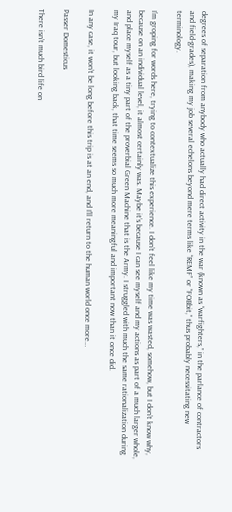degrees of separation from anybody who actually had direct activity in the war (known as “warfighters,” in the parlance of contractors and field-grades), making my job several echelons beyond mere terms like “REMF” or “FOBbit,” thus probably necessitating new terminology.

I’m groping for words here, trying to contextualize this experience. I don’t feel like my time was wasted, somehow, but I don’t know why, because on an individual level, it almost certainly was. Maybe it’s because I can see myself and my actions as part of a much larger whole, and place myself as a tiny part of the proverbial Green Machine that is the Army. I struggled with much the same rationalization during my Iraq tour, but looking back, that time seems so much more meaningful and important now than it once did.

In any case, it won’t be long before this trip is at an end, and I’ll return to the human world once more…

Passer Domesticus

There isn’t much bird life on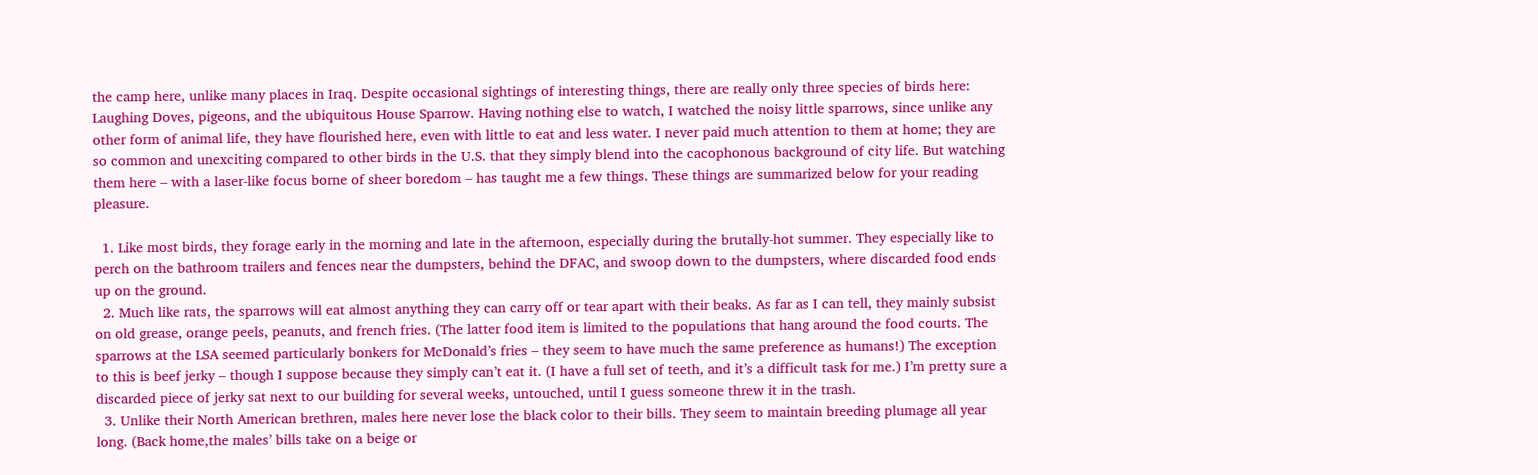the camp here, unlike many places in Iraq. Despite occasional sightings of interesting things, there are really only three species of birds here: Laughing Doves, pigeons, and the ubiquitous House Sparrow. Having nothing else to watch, I watched the noisy little sparrows, since unlike any other form of animal life, they have flourished here, even with little to eat and less water. I never paid much attention to them at home; they are so common and unexciting compared to other birds in the U.S. that they simply blend into the cacophonous background of city life. But watching them here – with a laser-like focus borne of sheer boredom – has taught me a few things. These things are summarized below for your reading pleasure.

  1. Like most birds, they forage early in the morning and late in the afternoon, especially during the brutally-hot summer. They especially like to perch on the bathroom trailers and fences near the dumpsters, behind the DFAC, and swoop down to the dumpsters, where discarded food ends up on the ground.
  2. Much like rats, the sparrows will eat almost anything they can carry off or tear apart with their beaks. As far as I can tell, they mainly subsist on old grease, orange peels, peanuts, and french fries. (The latter food item is limited to the populations that hang around the food courts. The sparrows at the LSA seemed particularly bonkers for McDonald’s fries – they seem to have much the same preference as humans!) The exception to this is beef jerky – though I suppose because they simply can’t eat it. (I have a full set of teeth, and it’s a difficult task for me.) I’m pretty sure a discarded piece of jerky sat next to our building for several weeks, untouched, until I guess someone threw it in the trash.
  3. Unlike their North American brethren, males here never lose the black color to their bills. They seem to maintain breeding plumage all year long. (Back home,the males’ bills take on a beige or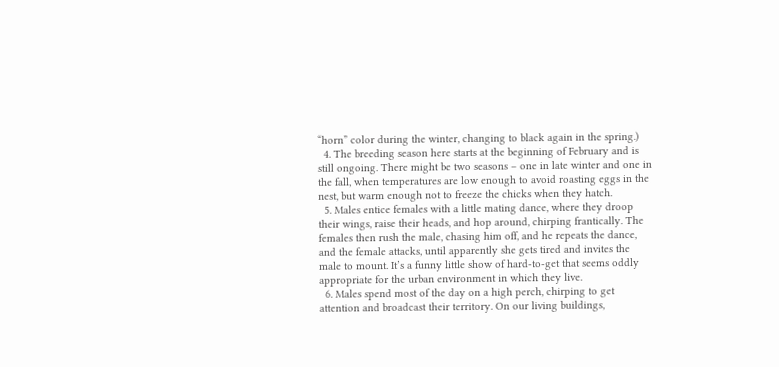“horn” color during the winter, changing to black again in the spring.)
  4. The breeding season here starts at the beginning of February and is still ongoing. There might be two seasons – one in late winter and one in the fall, when temperatures are low enough to avoid roasting eggs in the nest, but warm enough not to freeze the chicks when they hatch.
  5. Males entice females with a little mating dance, where they droop their wings, raise their heads, and hop around, chirping frantically. The females then rush the male, chasing him off, and he repeats the dance, and the female attacks, until apparently she gets tired and invites the male to mount. It’s a funny little show of hard-to-get that seems oddly appropriate for the urban environment in which they live.
  6. Males spend most of the day on a high perch, chirping to get attention and broadcast their territory. On our living buildings,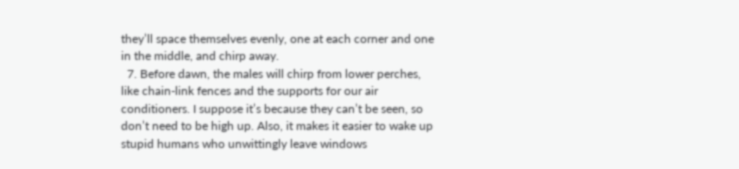they’ll space themselves evenly, one at each corner and one in the middle, and chirp away.
  7. Before dawn, the males will chirp from lower perches, like chain-link fences and the supports for our air conditioners. I suppose it’s because they can’t be seen, so don’t need to be high up. Also, it makes it easier to wake up stupid humans who unwittingly leave windows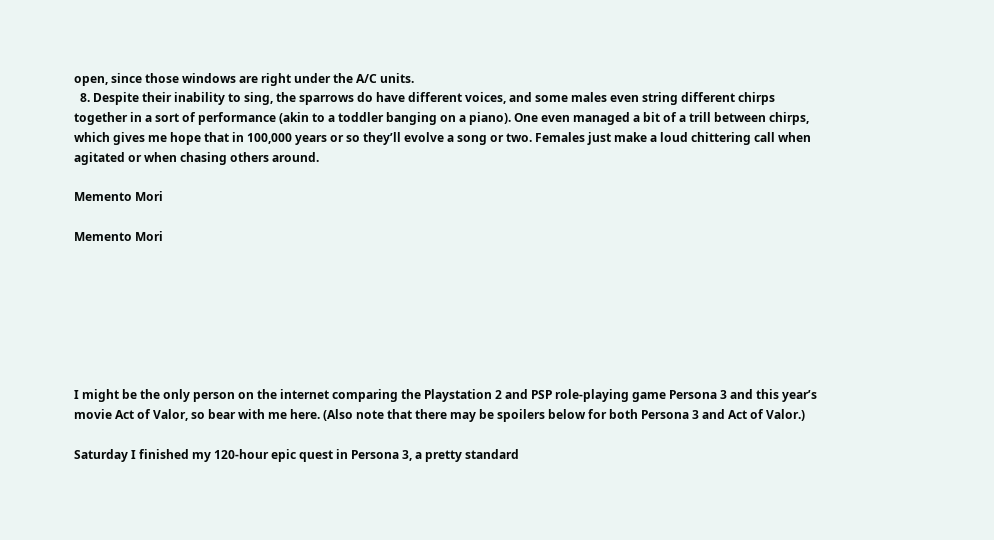open, since those windows are right under the A/C units.
  8. Despite their inability to sing, the sparrows do have different voices, and some males even string different chirps together in a sort of performance (akin to a toddler banging on a piano). One even managed a bit of a trill between chirps, which gives me hope that in 100,000 years or so they’ll evolve a song or two. Females just make a loud chittering call when agitated or when chasing others around.

Memento Mori

Memento Mori







I might be the only person on the internet comparing the Playstation 2 and PSP role-playing game Persona 3 and this year’s movie Act of Valor, so bear with me here. (Also note that there may be spoilers below for both Persona 3 and Act of Valor.)

Saturday I finished my 120-hour epic quest in Persona 3, a pretty standard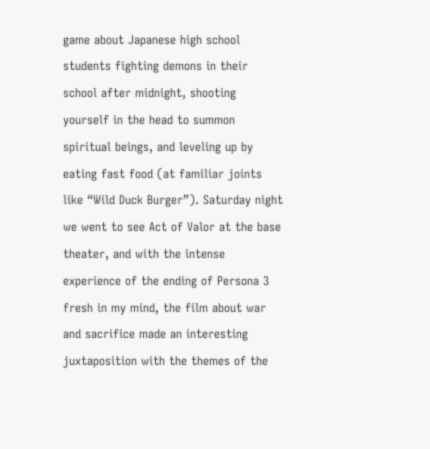game about Japanese high school students fighting demons in their school after midnight, shooting yourself in the head to summon spiritual beings, and leveling up by eating fast food (at familiar joints like “Wild Duck Burger”). Saturday night we went to see Act of Valor at the base theater, and with the intense experience of the ending of Persona 3 fresh in my mind, the film about war and sacrifice made an interesting juxtaposition with the themes of the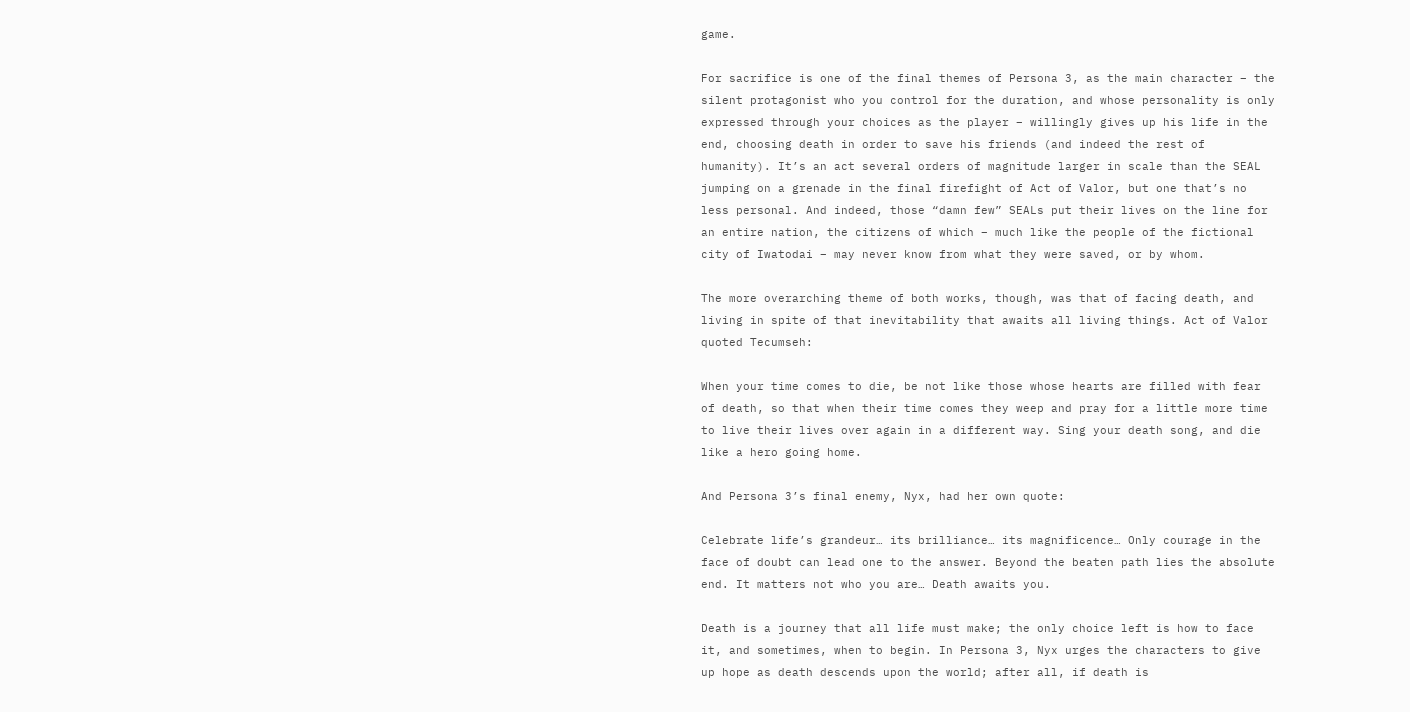game.

For sacrifice is one of the final themes of Persona 3, as the main character – the silent protagonist who you control for the duration, and whose personality is only expressed through your choices as the player – willingly gives up his life in the end, choosing death in order to save his friends (and indeed the rest of humanity). It’s an act several orders of magnitude larger in scale than the SEAL jumping on a grenade in the final firefight of Act of Valor, but one that’s no less personal. And indeed, those “damn few” SEALs put their lives on the line for an entire nation, the citizens of which – much like the people of the fictional city of Iwatodai – may never know from what they were saved, or by whom.

The more overarching theme of both works, though, was that of facing death, and living in spite of that inevitability that awaits all living things. Act of Valor quoted Tecumseh:

When your time comes to die, be not like those whose hearts are filled with fear of death, so that when their time comes they weep and pray for a little more time to live their lives over again in a different way. Sing your death song, and die like a hero going home.

And Persona 3’s final enemy, Nyx, had her own quote:

Celebrate life’s grandeur… its brilliance… its magnificence… Only courage in the face of doubt can lead one to the answer. Beyond the beaten path lies the absolute end. It matters not who you are… Death awaits you.

Death is a journey that all life must make; the only choice left is how to face it, and sometimes, when to begin. In Persona 3, Nyx urges the characters to give up hope as death descends upon the world; after all, if death is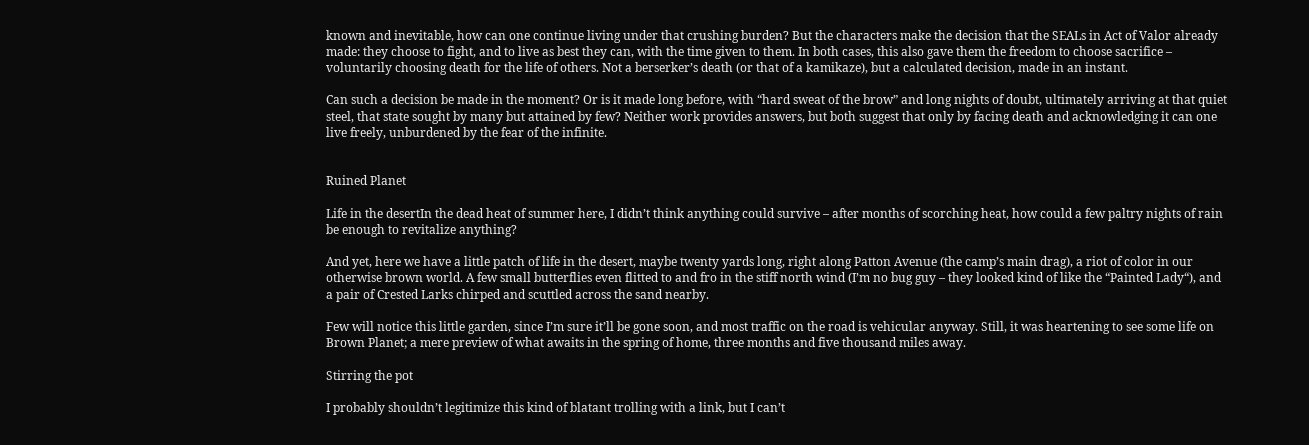known and inevitable, how can one continue living under that crushing burden? But the characters make the decision that the SEALs in Act of Valor already made: they choose to fight, and to live as best they can, with the time given to them. In both cases, this also gave them the freedom to choose sacrifice – voluntarily choosing death for the life of others. Not a berserker’s death (or that of a kamikaze), but a calculated decision, made in an instant.

Can such a decision be made in the moment? Or is it made long before, with “hard sweat of the brow” and long nights of doubt, ultimately arriving at that quiet steel, that state sought by many but attained by few? Neither work provides answers, but both suggest that only by facing death and acknowledging it can one live freely, unburdened by the fear of the infinite.


Ruined Planet

Life in the desertIn the dead heat of summer here, I didn’t think anything could survive – after months of scorching heat, how could a few paltry nights of rain be enough to revitalize anything?

And yet, here we have a little patch of life in the desert, maybe twenty yards long, right along Patton Avenue (the camp’s main drag), a riot of color in our otherwise brown world. A few small butterflies even flitted to and fro in the stiff north wind (I’m no bug guy – they looked kind of like the “Painted Lady“), and a pair of Crested Larks chirped and scuttled across the sand nearby.

Few will notice this little garden, since I’m sure it’ll be gone soon, and most traffic on the road is vehicular anyway. Still, it was heartening to see some life on Brown Planet; a mere preview of what awaits in the spring of home, three months and five thousand miles away.

Stirring the pot

I probably shouldn’t legitimize this kind of blatant trolling with a link, but I can’t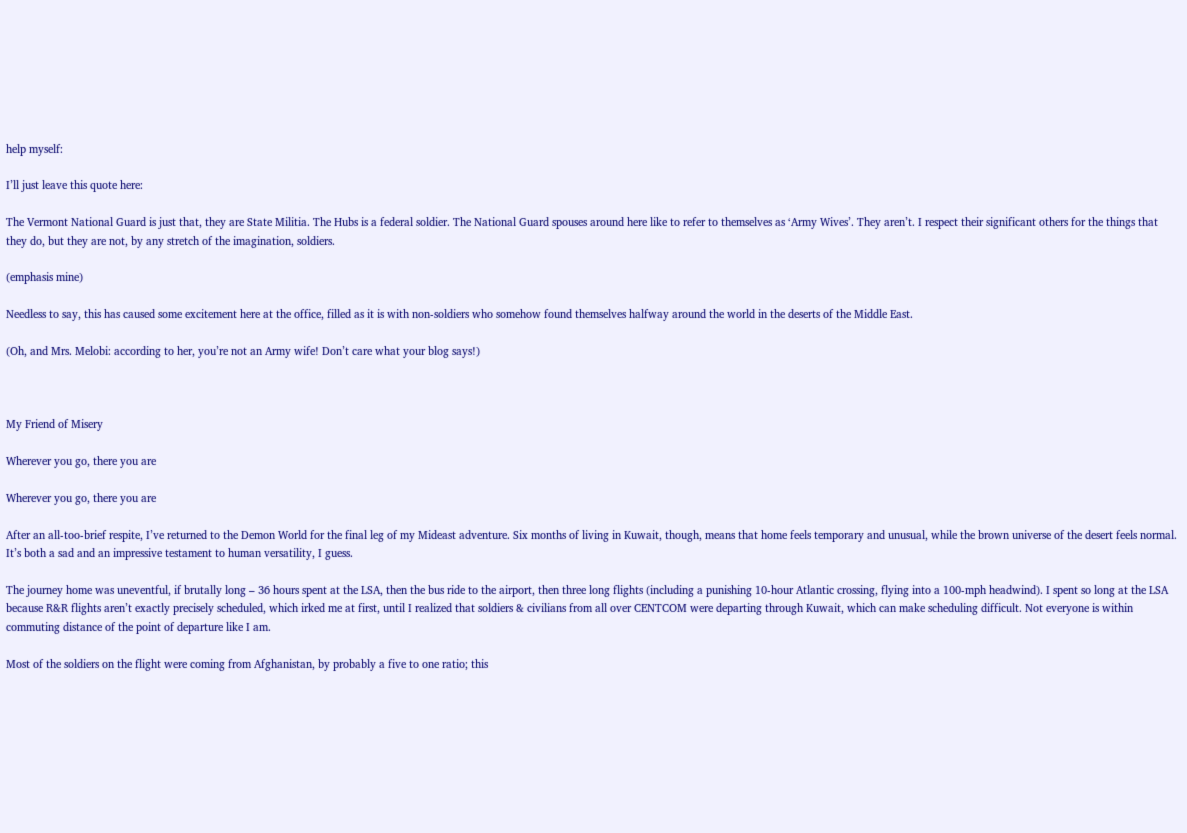help myself:

I’ll just leave this quote here:

The Vermont National Guard is just that, they are State Militia. The Hubs is a federal soldier. The National Guard spouses around here like to refer to themselves as ‘Army Wives’. They aren’t. I respect their significant others for the things that they do, but they are not, by any stretch of the imagination, soldiers.

(emphasis mine)

Needless to say, this has caused some excitement here at the office, filled as it is with non-soldiers who somehow found themselves halfway around the world in the deserts of the Middle East.

(Oh, and Mrs. Melobi: according to her, you’re not an Army wife! Don’t care what your blog says!)



My Friend of Misery

Wherever you go, there you are

Wherever you go, there you are

After an all-too-brief respite, I’ve returned to the Demon World for the final leg of my Mideast adventure. Six months of living in Kuwait, though, means that home feels temporary and unusual, while the brown universe of the desert feels normal. It’s both a sad and an impressive testament to human versatility, I guess.

The journey home was uneventful, if brutally long – 36 hours spent at the LSA, then the bus ride to the airport, then three long flights (including a punishing 10-hour Atlantic crossing, flying into a 100-mph headwind). I spent so long at the LSA because R&R flights aren’t exactly precisely scheduled, which irked me at first, until I realized that soldiers & civilians from all over CENTCOM were departing through Kuwait, which can make scheduling difficult. Not everyone is within commuting distance of the point of departure like I am.

Most of the soldiers on the flight were coming from Afghanistan, by probably a five to one ratio; this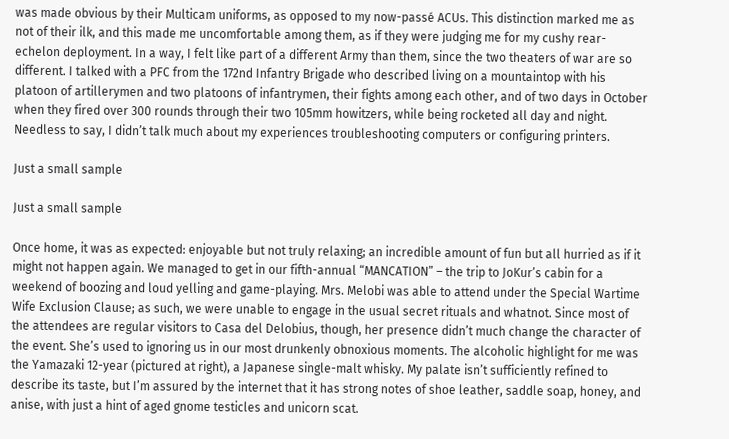was made obvious by their Multicam uniforms, as opposed to my now-passé ACUs. This distinction marked me as not of their ilk, and this made me uncomfortable among them, as if they were judging me for my cushy rear-echelon deployment. In a way, I felt like part of a different Army than them, since the two theaters of war are so different. I talked with a PFC from the 172nd Infantry Brigade who described living on a mountaintop with his platoon of artillerymen and two platoons of infantrymen, their fights among each other, and of two days in October when they fired over 300 rounds through their two 105mm howitzers, while being rocketed all day and night. Needless to say, I didn’t talk much about my experiences troubleshooting computers or configuring printers.

Just a small sample

Just a small sample

Once home, it was as expected: enjoyable but not truly relaxing; an incredible amount of fun but all hurried as if it might not happen again. We managed to get in our fifth-annual “MANCATION” – the trip to JoKur’s cabin for a weekend of boozing and loud yelling and game-playing. Mrs. Melobi was able to attend under the Special Wartime Wife Exclusion Clause; as such, we were unable to engage in the usual secret rituals and whatnot. Since most of the attendees are regular visitors to Casa del Delobius, though, her presence didn’t much change the character of the event. She’s used to ignoring us in our most drunkenly obnoxious moments. The alcoholic highlight for me was the Yamazaki 12-year (pictured at right), a Japanese single-malt whisky. My palate isn’t sufficiently refined to describe its taste, but I’m assured by the internet that it has strong notes of shoe leather, saddle soap, honey, and anise, with just a hint of aged gnome testicles and unicorn scat.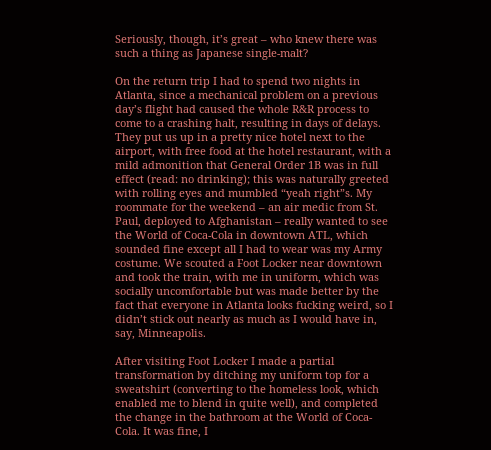Seriously, though, it’s great – who knew there was such a thing as Japanese single-malt?

On the return trip I had to spend two nights in Atlanta, since a mechanical problem on a previous day’s flight had caused the whole R&R process to come to a crashing halt, resulting in days of delays. They put us up in a pretty nice hotel next to the airport, with free food at the hotel restaurant, with a mild admonition that General Order 1B was in full effect (read: no drinking); this was naturally greeted with rolling eyes and mumbled “yeah right”s. My roommate for the weekend – an air medic from St. Paul, deployed to Afghanistan – really wanted to see the World of Coca-Cola in downtown ATL, which sounded fine except all I had to wear was my Army costume. We scouted a Foot Locker near downtown and took the train, with me in uniform, which was socially uncomfortable but was made better by the fact that everyone in Atlanta looks fucking weird, so I didn’t stick out nearly as much as I would have in, say, Minneapolis.

After visiting Foot Locker I made a partial transformation by ditching my uniform top for a sweatshirt (converting to the homeless look, which enabled me to blend in quite well), and completed the change in the bathroom at the World of Coca-Cola. It was fine, I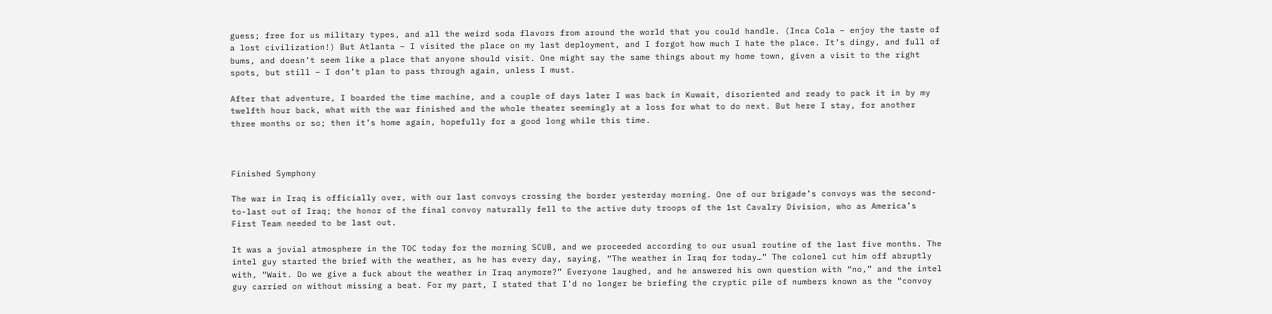guess; free for us military types, and all the weird soda flavors from around the world that you could handle. (Inca Cola – enjoy the taste of a lost civilization!) But Atlanta – I visited the place on my last deployment, and I forgot how much I hate the place. It’s dingy, and full of bums, and doesn’t seem like a place that anyone should visit. One might say the same things about my home town, given a visit to the right spots, but still – I don’t plan to pass through again, unless I must.

After that adventure, I boarded the time machine, and a couple of days later I was back in Kuwait, disoriented and ready to pack it in by my twelfth hour back, what with the war finished and the whole theater seemingly at a loss for what to do next. But here I stay, for another three months or so; then it’s home again, hopefully for a good long while this time.



Finished Symphony

The war in Iraq is officially over, with our last convoys crossing the border yesterday morning. One of our brigade’s convoys was the second-to-last out of Iraq; the honor of the final convoy naturally fell to the active duty troops of the 1st Cavalry Division, who as America’s First Team needed to be last out.

It was a jovial atmosphere in the TOC today for the morning SCUB, and we proceeded according to our usual routine of the last five months. The intel guy started the brief with the weather, as he has every day, saying, “The weather in Iraq for today…” The colonel cut him off abruptly with, “Wait. Do we give a fuck about the weather in Iraq anymore?” Everyone laughed, and he answered his own question with “no,” and the intel guy carried on without missing a beat. For my part, I stated that I’d no longer be briefing the cryptic pile of numbers known as the “convoy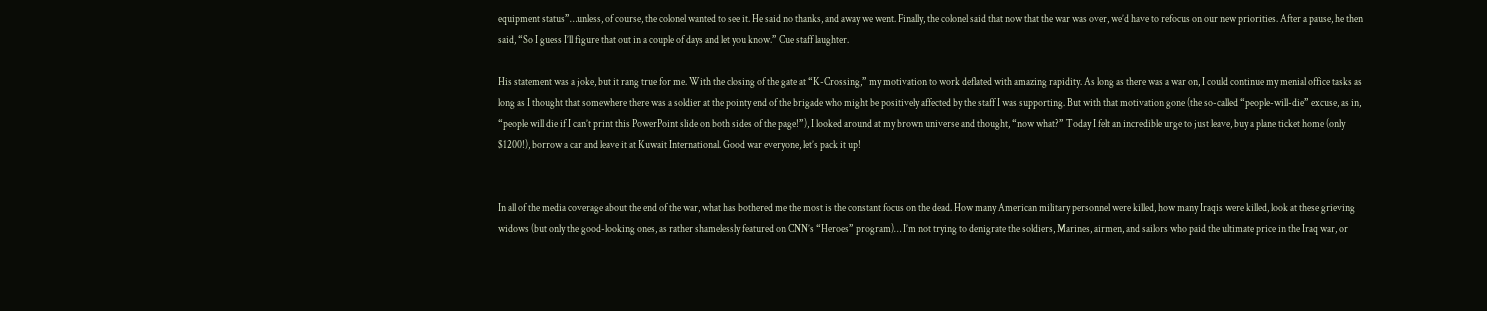equipment status”…unless, of course, the colonel wanted to see it. He said no thanks, and away we went. Finally, the colonel said that now that the war was over, we’d have to refocus on our new priorities. After a pause, he then said, “So I guess I’ll figure that out in a couple of days and let you know.” Cue staff laughter.

His statement was a joke, but it rang true for me. With the closing of the gate at “K-Crossing,” my motivation to work deflated with amazing rapidity. As long as there was a war on, I could continue my menial office tasks as long as I thought that somewhere there was a soldier at the pointy end of the brigade who might be positively affected by the staff I was supporting. But with that motivation gone (the so-called “people-will-die” excuse, as in, “people will die if I can’t print this PowerPoint slide on both sides of the page!”), I looked around at my brown universe and thought, “now what?” Today I felt an incredible urge to just leave, buy a plane ticket home (only $1200!), borrow a car and leave it at Kuwait International. Good war everyone, let’s pack it up!


In all of the media coverage about the end of the war, what has bothered me the most is the constant focus on the dead. How many American military personnel were killed, how many Iraqis were killed, look at these grieving widows (but only the good-looking ones, as rather shamelessly featured on CNN’s “Heroes” program)… I’m not trying to denigrate the soldiers, Marines, airmen, and sailors who paid the ultimate price in the Iraq war, or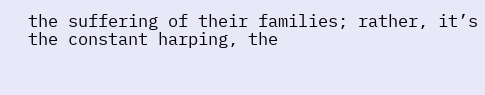the suffering of their families; rather, it’s the constant harping, the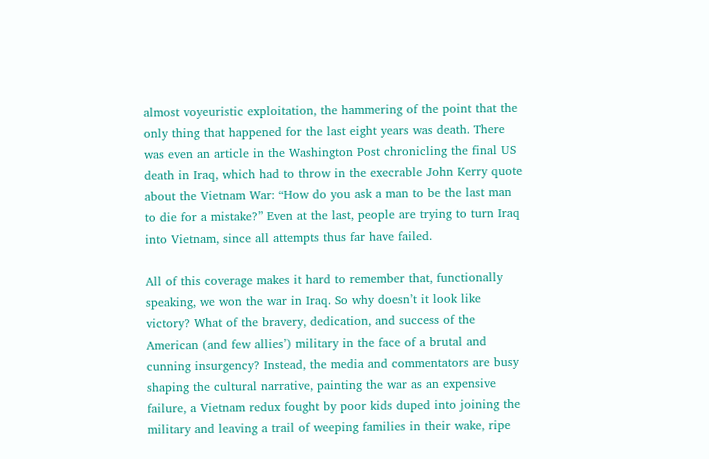almost voyeuristic exploitation, the hammering of the point that the only thing that happened for the last eight years was death. There was even an article in the Washington Post chronicling the final US death in Iraq, which had to throw in the execrable John Kerry quote about the Vietnam War: “How do you ask a man to be the last man to die for a mistake?” Even at the last, people are trying to turn Iraq into Vietnam, since all attempts thus far have failed.

All of this coverage makes it hard to remember that, functionally speaking, we won the war in Iraq. So why doesn’t it look like victory? What of the bravery, dedication, and success of the American (and few allies’) military in the face of a brutal and cunning insurgency? Instead, the media and commentators are busy shaping the cultural narrative, painting the war as an expensive failure, a Vietnam redux fought by poor kids duped into joining the military and leaving a trail of weeping families in their wake, ripe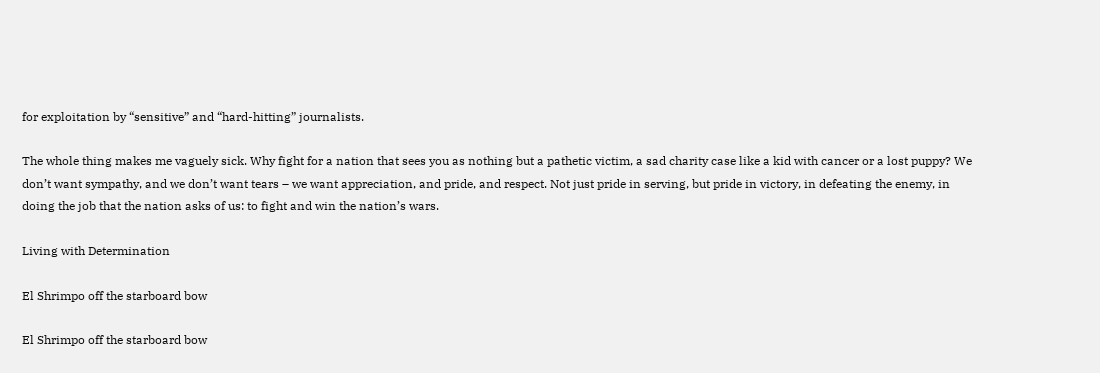for exploitation by “sensitive” and “hard-hitting” journalists.

The whole thing makes me vaguely sick. Why fight for a nation that sees you as nothing but a pathetic victim, a sad charity case like a kid with cancer or a lost puppy? We don’t want sympathy, and we don’t want tears – we want appreciation, and pride, and respect. Not just pride in serving, but pride in victory, in defeating the enemy, in doing the job that the nation asks of us: to fight and win the nation’s wars.

Living with Determination

El Shrimpo off the starboard bow

El Shrimpo off the starboard bow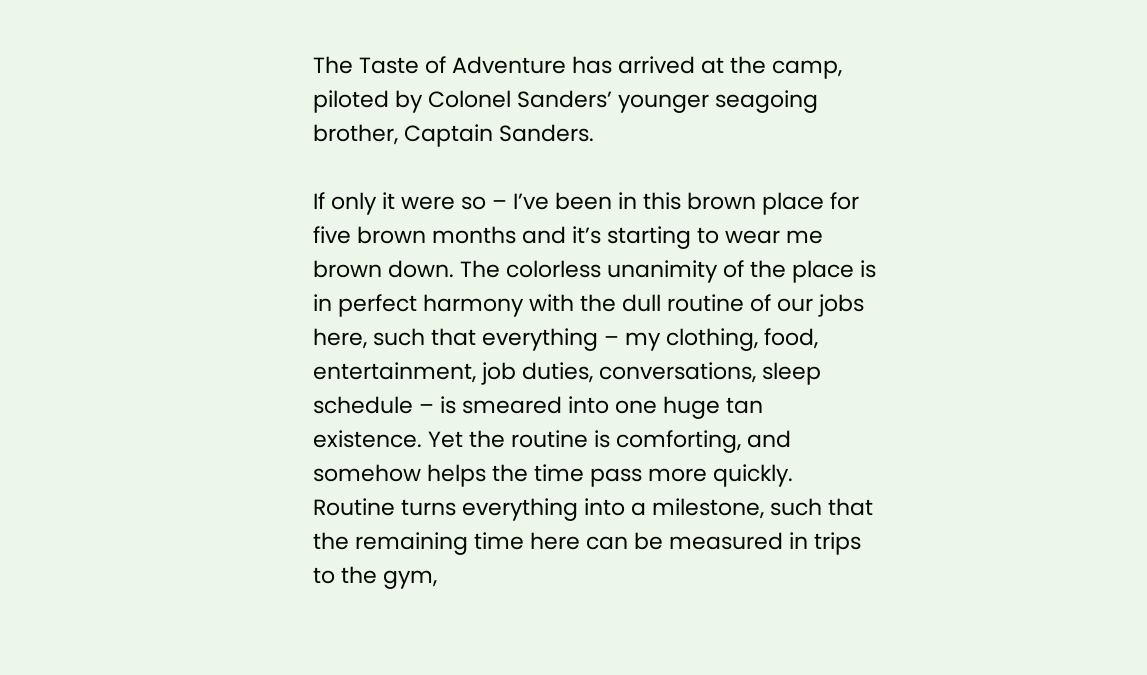The Taste of Adventure has arrived at the camp, piloted by Colonel Sanders’ younger seagoing brother, Captain Sanders.

If only it were so – I’ve been in this brown place for five brown months and it’s starting to wear me brown down. The colorless unanimity of the place is in perfect harmony with the dull routine of our jobs here, such that everything – my clothing, food, entertainment, job duties, conversations, sleep schedule – is smeared into one huge tan existence. Yet the routine is comforting, and somehow helps the time pass more quickly. Routine turns everything into a milestone, such that the remaining time here can be measured in trips to the gym,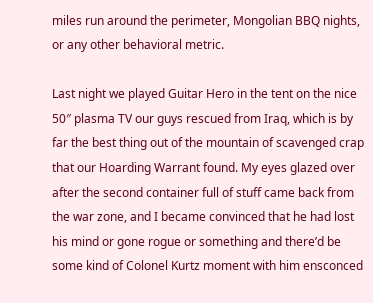miles run around the perimeter, Mongolian BBQ nights, or any other behavioral metric.

Last night we played Guitar Hero in the tent on the nice 50″ plasma TV our guys rescued from Iraq, which is by far the best thing out of the mountain of scavenged crap that our Hoarding Warrant found. My eyes glazed over after the second container full of stuff came back from the war zone, and I became convinced that he had lost his mind or gone rogue or something and there’d be some kind of Colonel Kurtz moment with him ensconced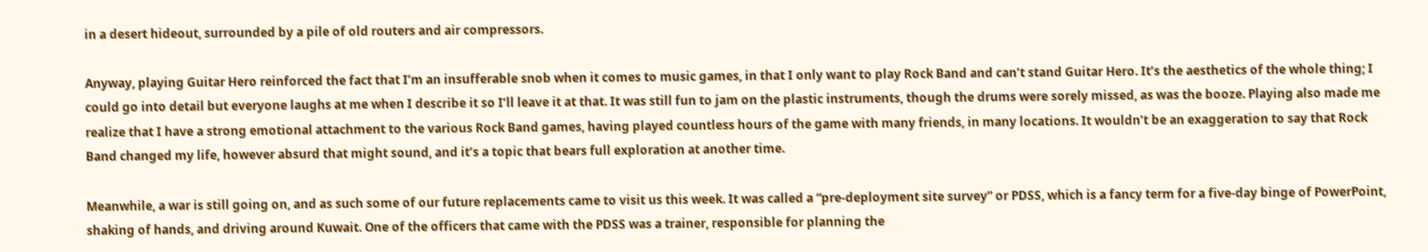in a desert hideout, surrounded by a pile of old routers and air compressors.

Anyway, playing Guitar Hero reinforced the fact that I’m an insufferable snob when it comes to music games, in that I only want to play Rock Band and can’t stand Guitar Hero. It’s the aesthetics of the whole thing; I could go into detail but everyone laughs at me when I describe it so I’ll leave it at that. It was still fun to jam on the plastic instruments, though the drums were sorely missed, as was the booze. Playing also made me realize that I have a strong emotional attachment to the various Rock Band games, having played countless hours of the game with many friends, in many locations. It wouldn’t be an exaggeration to say that Rock Band changed my life, however absurd that might sound, and it’s a topic that bears full exploration at another time.

Meanwhile, a war is still going on, and as such some of our future replacements came to visit us this week. It was called a “pre-deployment site survey” or PDSS, which is a fancy term for a five-day binge of PowerPoint, shaking of hands, and driving around Kuwait. One of the officers that came with the PDSS was a trainer, responsible for planning the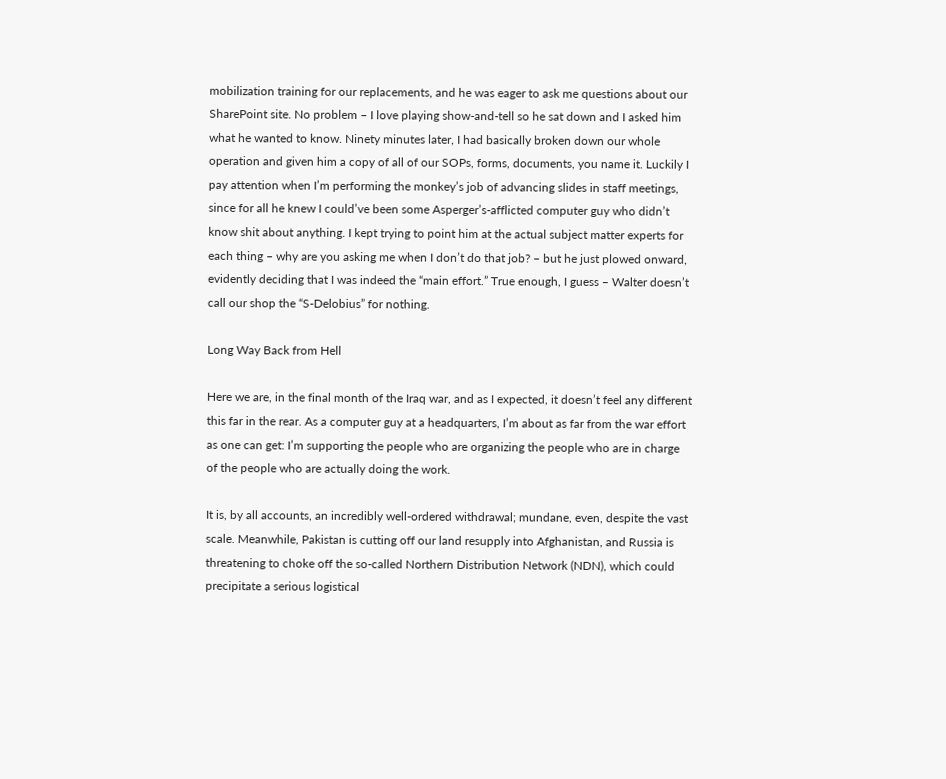mobilization training for our replacements, and he was eager to ask me questions about our SharePoint site. No problem – I love playing show-and-tell so he sat down and I asked him what he wanted to know. Ninety minutes later, I had basically broken down our whole operation and given him a copy of all of our SOPs, forms, documents, you name it. Luckily I pay attention when I’m performing the monkey’s job of advancing slides in staff meetings, since for all he knew I could’ve been some Asperger’s-afflicted computer guy who didn’t know shit about anything. I kept trying to point him at the actual subject matter experts for each thing – why are you asking me when I don’t do that job? – but he just plowed onward, evidently deciding that I was indeed the “main effort.” True enough, I guess – Walter doesn’t call our shop the “S-Delobius” for nothing.

Long Way Back from Hell

Here we are, in the final month of the Iraq war, and as I expected, it doesn’t feel any different this far in the rear. As a computer guy at a headquarters, I’m about as far from the war effort as one can get: I’m supporting the people who are organizing the people who are in charge of the people who are actually doing the work.

It is, by all accounts, an incredibly well-ordered withdrawal; mundane, even, despite the vast scale. Meanwhile, Pakistan is cutting off our land resupply into Afghanistan, and Russia is threatening to choke off the so-called Northern Distribution Network (NDN), which could precipitate a serious logistical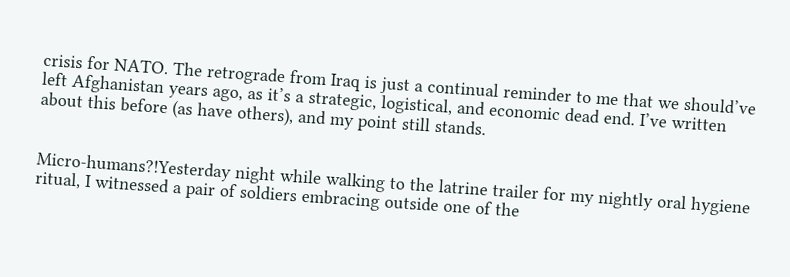crisis for NATO. The retrograde from Iraq is just a continual reminder to me that we should’ve left Afghanistan years ago, as it’s a strategic, logistical, and economic dead end. I’ve written about this before (as have others), and my point still stands.


Micro-humans?!Yesterday night while walking to the latrine trailer for my nightly oral hygiene ritual, I witnessed a pair of soldiers embracing outside one of the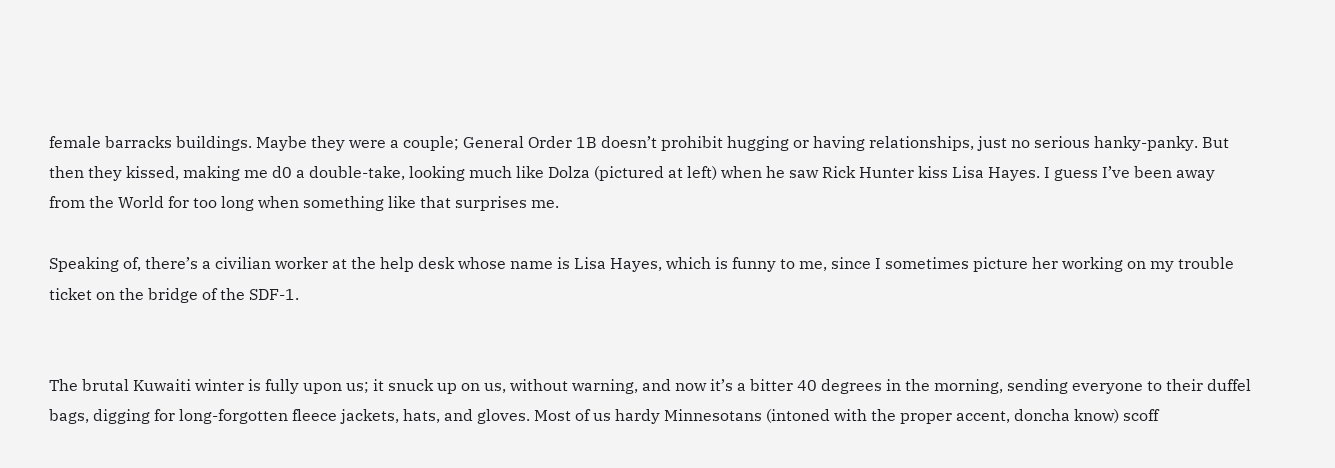female barracks buildings. Maybe they were a couple; General Order 1B doesn’t prohibit hugging or having relationships, just no serious hanky-panky. But then they kissed, making me d0 a double-take, looking much like Dolza (pictured at left) when he saw Rick Hunter kiss Lisa Hayes. I guess I’ve been away from the World for too long when something like that surprises me.

Speaking of, there’s a civilian worker at the help desk whose name is Lisa Hayes, which is funny to me, since I sometimes picture her working on my trouble ticket on the bridge of the SDF-1.


The brutal Kuwaiti winter is fully upon us; it snuck up on us, without warning, and now it’s a bitter 40 degrees in the morning, sending everyone to their duffel bags, digging for long-forgotten fleece jackets, hats, and gloves. Most of us hardy Minnesotans (intoned with the proper accent, doncha know) scoff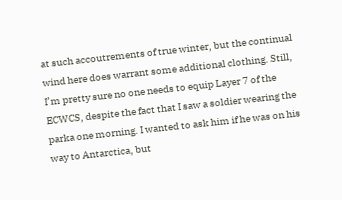at such accoutrements of true winter, but the continual wind here does warrant some additional clothing. Still, I’m pretty sure no one needs to equip Layer 7 of the ECWCS, despite the fact that I saw a soldier wearing the parka one morning. I wanted to ask him if he was on his way to Antarctica, but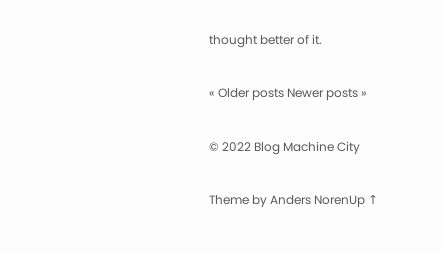thought better of it.

« Older posts Newer posts »

© 2022 Blog Machine City

Theme by Anders NorenUp ↑